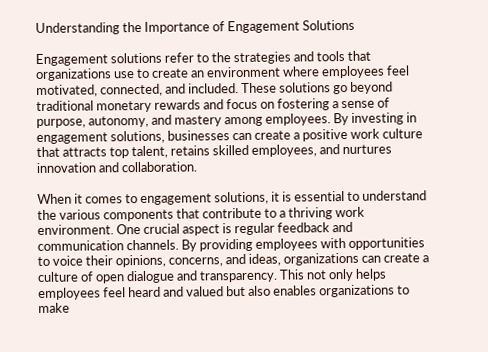Understanding the Importance of Engagement Solutions

Engagement solutions refer to the strategies and tools that organizations use to create an environment where employees feel motivated, connected, and included. These solutions go beyond traditional monetary rewards and focus on fostering a sense of purpose, autonomy, and mastery among employees. By investing in engagement solutions, businesses can create a positive work culture that attracts top talent, retains skilled employees, and nurtures innovation and collaboration.

When it comes to engagement solutions, it is essential to understand the various components that contribute to a thriving work environment. One crucial aspect is regular feedback and communication channels. By providing employees with opportunities to voice their opinions, concerns, and ideas, organizations can create a culture of open dialogue and transparency. This not only helps employees feel heard and valued but also enables organizations to make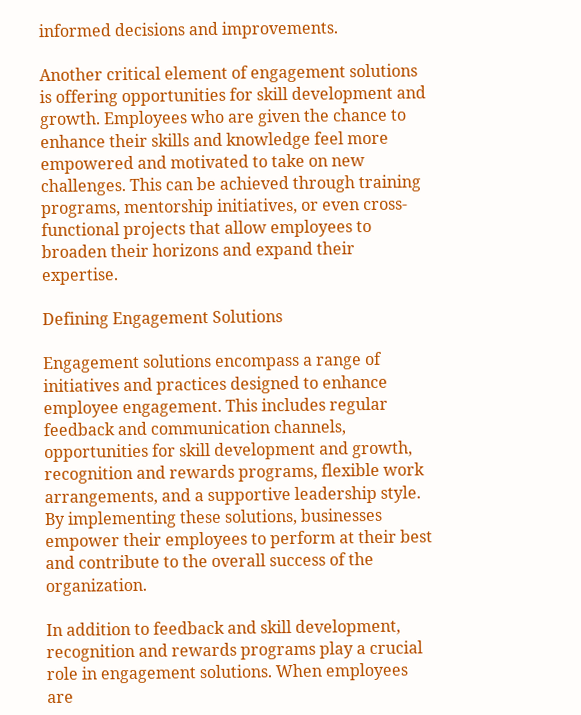informed decisions and improvements.

Another critical element of engagement solutions is offering opportunities for skill development and growth. Employees who are given the chance to enhance their skills and knowledge feel more empowered and motivated to take on new challenges. This can be achieved through training programs, mentorship initiatives, or even cross-functional projects that allow employees to broaden their horizons and expand their expertise.

Defining Engagement Solutions

Engagement solutions encompass a range of initiatives and practices designed to enhance employee engagement. This includes regular feedback and communication channels, opportunities for skill development and growth, recognition and rewards programs, flexible work arrangements, and a supportive leadership style. By implementing these solutions, businesses empower their employees to perform at their best and contribute to the overall success of the organization.

In addition to feedback and skill development, recognition and rewards programs play a crucial role in engagement solutions. When employees are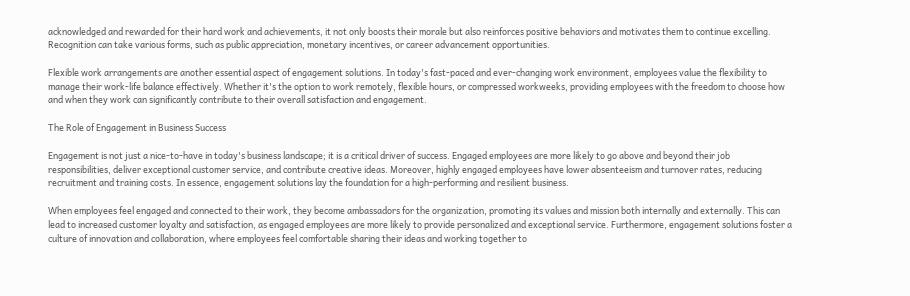acknowledged and rewarded for their hard work and achievements, it not only boosts their morale but also reinforces positive behaviors and motivates them to continue excelling. Recognition can take various forms, such as public appreciation, monetary incentives, or career advancement opportunities.

Flexible work arrangements are another essential aspect of engagement solutions. In today's fast-paced and ever-changing work environment, employees value the flexibility to manage their work-life balance effectively. Whether it's the option to work remotely, flexible hours, or compressed workweeks, providing employees with the freedom to choose how and when they work can significantly contribute to their overall satisfaction and engagement.

The Role of Engagement in Business Success

Engagement is not just a nice-to-have in today's business landscape; it is a critical driver of success. Engaged employees are more likely to go above and beyond their job responsibilities, deliver exceptional customer service, and contribute creative ideas. Moreover, highly engaged employees have lower absenteeism and turnover rates, reducing recruitment and training costs. In essence, engagement solutions lay the foundation for a high-performing and resilient business.

When employees feel engaged and connected to their work, they become ambassadors for the organization, promoting its values and mission both internally and externally. This can lead to increased customer loyalty and satisfaction, as engaged employees are more likely to provide personalized and exceptional service. Furthermore, engagement solutions foster a culture of innovation and collaboration, where employees feel comfortable sharing their ideas and working together to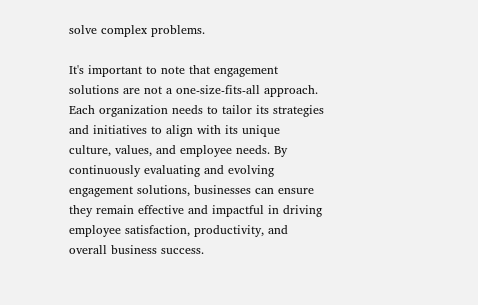solve complex problems.

It's important to note that engagement solutions are not a one-size-fits-all approach. Each organization needs to tailor its strategies and initiatives to align with its unique culture, values, and employee needs. By continuously evaluating and evolving engagement solutions, businesses can ensure they remain effective and impactful in driving employee satisfaction, productivity, and overall business success.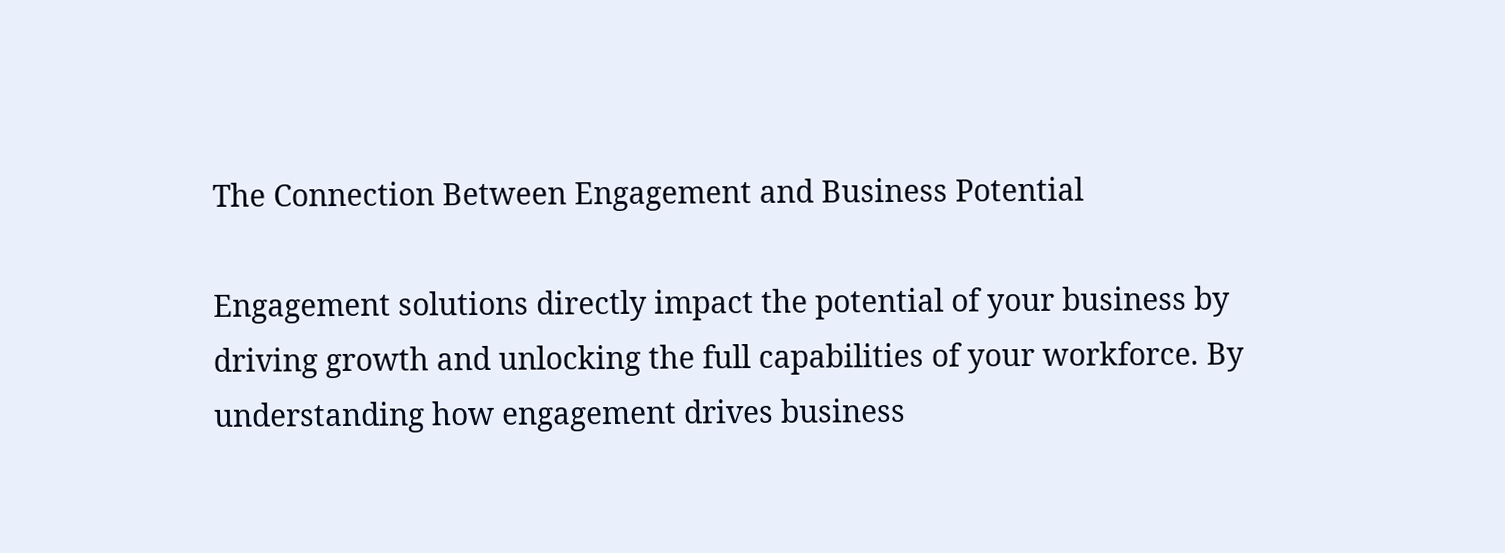The Connection Between Engagement and Business Potential

Engagement solutions directly impact the potential of your business by driving growth and unlocking the full capabilities of your workforce. By understanding how engagement drives business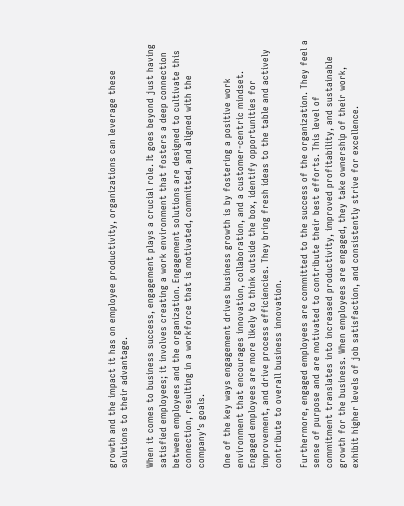growth and the impact it has on employee productivity, organizations can leverage these solutions to their advantage.

When it comes to business success, engagement plays a crucial role. It goes beyond just having satisfied employees; it involves creating a work environment that fosters a deep connection between employees and the organization. Engagement solutions are designed to cultivate this connection, resulting in a workforce that is motivated, committed, and aligned with the company's goals.

One of the key ways engagement drives business growth is by fostering a positive work environment that encourages innovation, collaboration, and a customer-centric mindset. Engaged employees are more likely to think outside the box, identify opportunities for improvement, and drive process efficiencies. They bring fresh ideas to the table and actively contribute to overall business innovation.

Furthermore, engaged employees are committed to the success of the organization. They feel a sense of purpose and are motivated to contribute their best efforts. This level of commitment translates into increased productivity, improved profitability, and sustainable growth for the business. When employees are engaged, they take ownership of their work, exhibit higher levels of job satisfaction, and consistently strive for excellence.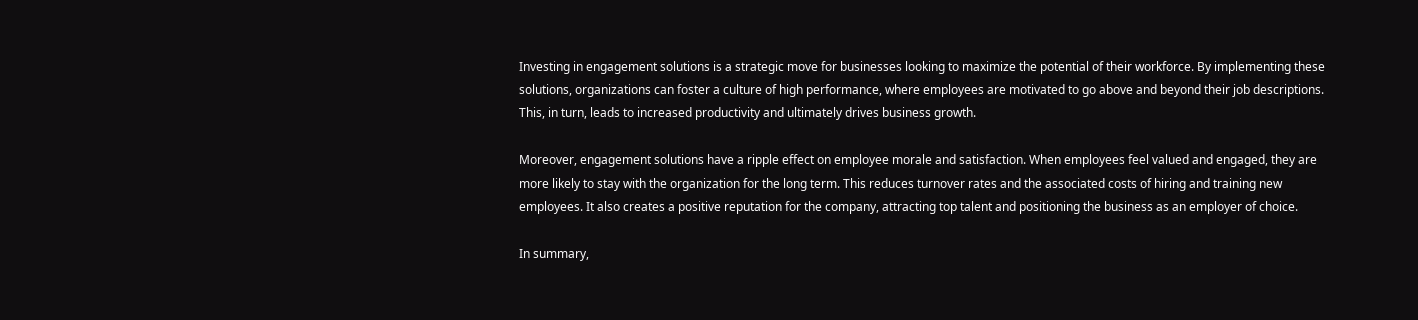Investing in engagement solutions is a strategic move for businesses looking to maximize the potential of their workforce. By implementing these solutions, organizations can foster a culture of high performance, where employees are motivated to go above and beyond their job descriptions. This, in turn, leads to increased productivity and ultimately drives business growth.

Moreover, engagement solutions have a ripple effect on employee morale and satisfaction. When employees feel valued and engaged, they are more likely to stay with the organization for the long term. This reduces turnover rates and the associated costs of hiring and training new employees. It also creates a positive reputation for the company, attracting top talent and positioning the business as an employer of choice.

In summary,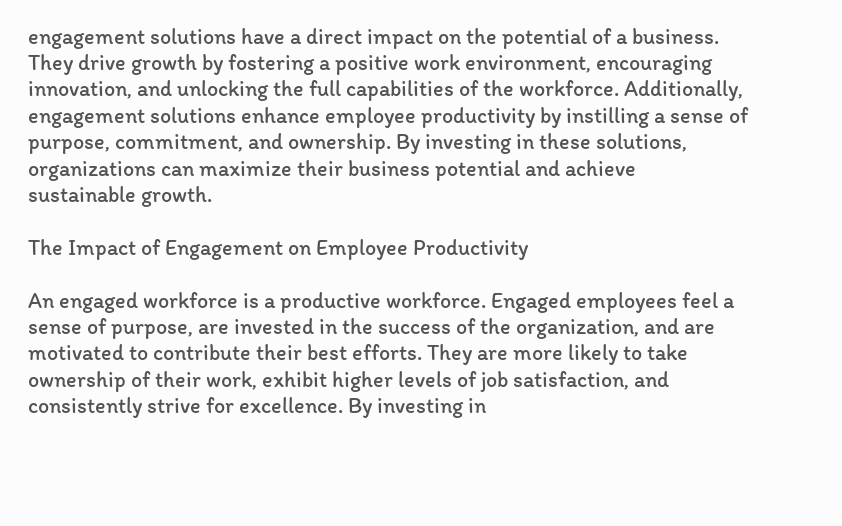engagement solutions have a direct impact on the potential of a business. They drive growth by fostering a positive work environment, encouraging innovation, and unlocking the full capabilities of the workforce. Additionally, engagement solutions enhance employee productivity by instilling a sense of purpose, commitment, and ownership. By investing in these solutions, organizations can maximize their business potential and achieve sustainable growth.

The Impact of Engagement on Employee Productivity

An engaged workforce is a productive workforce. Engaged employees feel a sense of purpose, are invested in the success of the organization, and are motivated to contribute their best efforts. They are more likely to take ownership of their work, exhibit higher levels of job satisfaction, and consistently strive for excellence. By investing in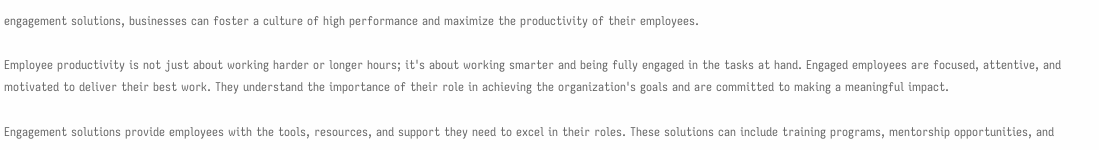engagement solutions, businesses can foster a culture of high performance and maximize the productivity of their employees.

Employee productivity is not just about working harder or longer hours; it's about working smarter and being fully engaged in the tasks at hand. Engaged employees are focused, attentive, and motivated to deliver their best work. They understand the importance of their role in achieving the organization's goals and are committed to making a meaningful impact.

Engagement solutions provide employees with the tools, resources, and support they need to excel in their roles. These solutions can include training programs, mentorship opportunities, and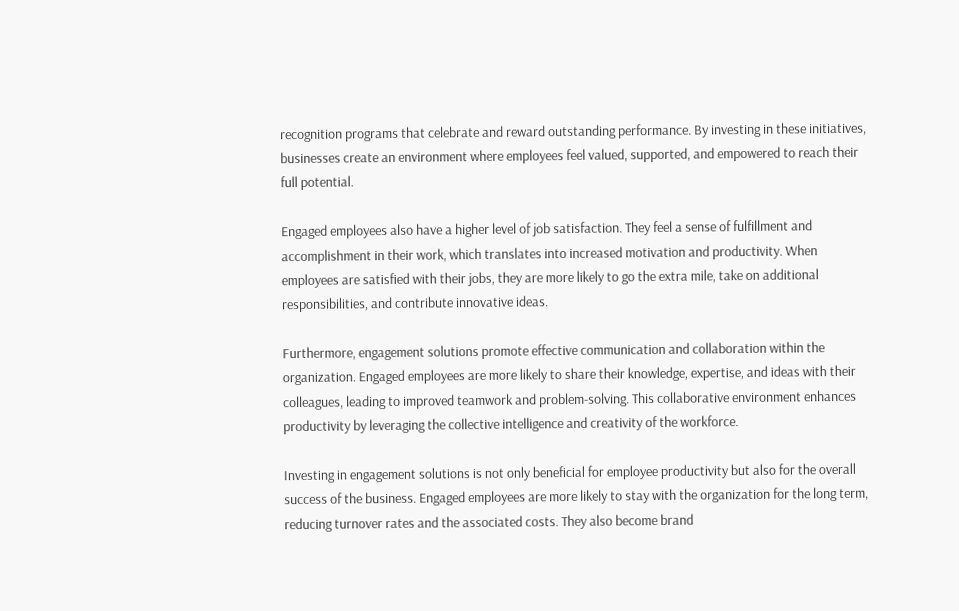recognition programs that celebrate and reward outstanding performance. By investing in these initiatives, businesses create an environment where employees feel valued, supported, and empowered to reach their full potential.

Engaged employees also have a higher level of job satisfaction. They feel a sense of fulfillment and accomplishment in their work, which translates into increased motivation and productivity. When employees are satisfied with their jobs, they are more likely to go the extra mile, take on additional responsibilities, and contribute innovative ideas.

Furthermore, engagement solutions promote effective communication and collaboration within the organization. Engaged employees are more likely to share their knowledge, expertise, and ideas with their colleagues, leading to improved teamwork and problem-solving. This collaborative environment enhances productivity by leveraging the collective intelligence and creativity of the workforce.

Investing in engagement solutions is not only beneficial for employee productivity but also for the overall success of the business. Engaged employees are more likely to stay with the organization for the long term, reducing turnover rates and the associated costs. They also become brand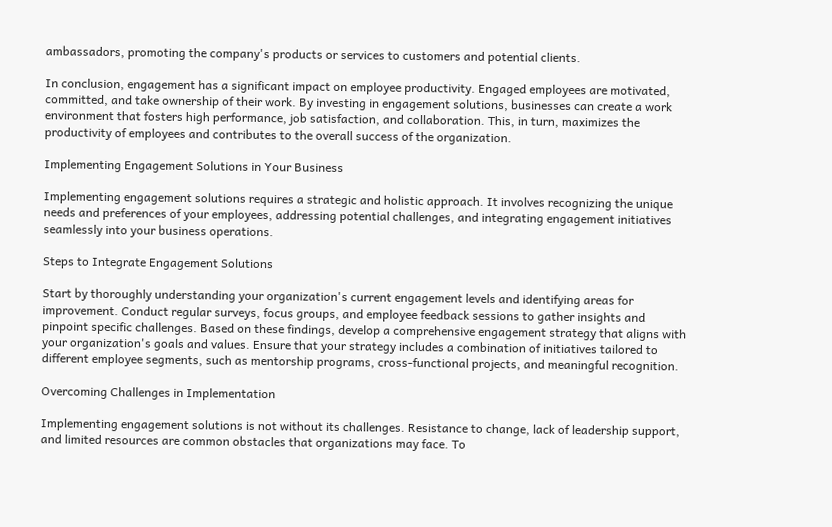ambassadors, promoting the company's products or services to customers and potential clients.

In conclusion, engagement has a significant impact on employee productivity. Engaged employees are motivated, committed, and take ownership of their work. By investing in engagement solutions, businesses can create a work environment that fosters high performance, job satisfaction, and collaboration. This, in turn, maximizes the productivity of employees and contributes to the overall success of the organization.

Implementing Engagement Solutions in Your Business

Implementing engagement solutions requires a strategic and holistic approach. It involves recognizing the unique needs and preferences of your employees, addressing potential challenges, and integrating engagement initiatives seamlessly into your business operations.

Steps to Integrate Engagement Solutions

Start by thoroughly understanding your organization's current engagement levels and identifying areas for improvement. Conduct regular surveys, focus groups, and employee feedback sessions to gather insights and pinpoint specific challenges. Based on these findings, develop a comprehensive engagement strategy that aligns with your organization's goals and values. Ensure that your strategy includes a combination of initiatives tailored to different employee segments, such as mentorship programs, cross-functional projects, and meaningful recognition.

Overcoming Challenges in Implementation

Implementing engagement solutions is not without its challenges. Resistance to change, lack of leadership support, and limited resources are common obstacles that organizations may face. To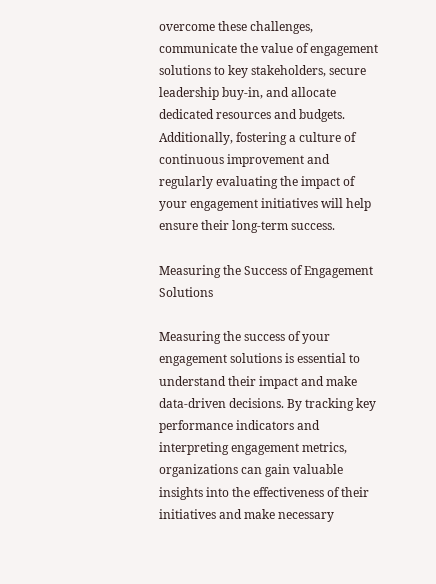overcome these challenges, communicate the value of engagement solutions to key stakeholders, secure leadership buy-in, and allocate dedicated resources and budgets. Additionally, fostering a culture of continuous improvement and regularly evaluating the impact of your engagement initiatives will help ensure their long-term success.

Measuring the Success of Engagement Solutions

Measuring the success of your engagement solutions is essential to understand their impact and make data-driven decisions. By tracking key performance indicators and interpreting engagement metrics, organizations can gain valuable insights into the effectiveness of their initiatives and make necessary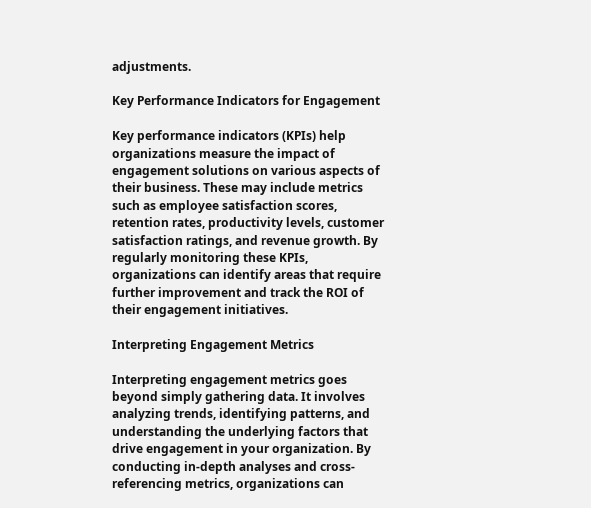adjustments.

Key Performance Indicators for Engagement

Key performance indicators (KPIs) help organizations measure the impact of engagement solutions on various aspects of their business. These may include metrics such as employee satisfaction scores, retention rates, productivity levels, customer satisfaction ratings, and revenue growth. By regularly monitoring these KPIs, organizations can identify areas that require further improvement and track the ROI of their engagement initiatives.

Interpreting Engagement Metrics

Interpreting engagement metrics goes beyond simply gathering data. It involves analyzing trends, identifying patterns, and understanding the underlying factors that drive engagement in your organization. By conducting in-depth analyses and cross-referencing metrics, organizations can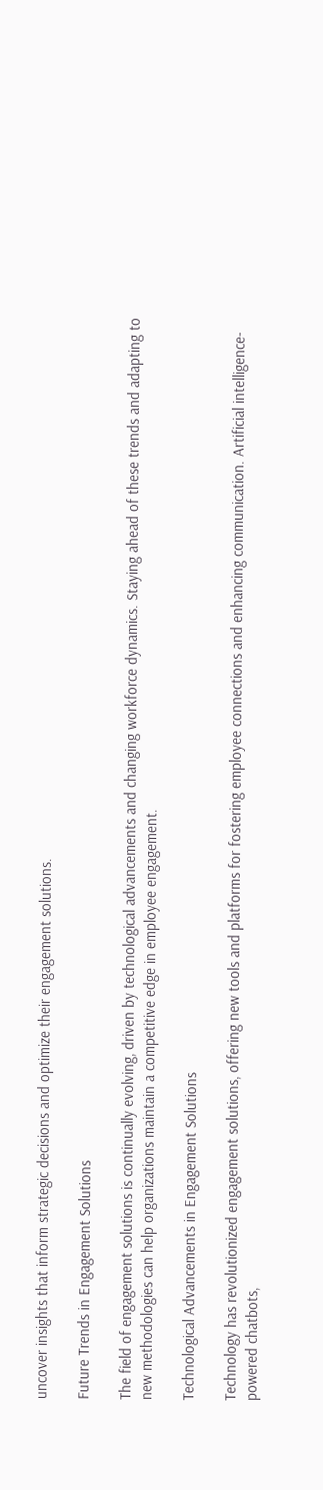uncover insights that inform strategic decisions and optimize their engagement solutions.

Future Trends in Engagement Solutions

The field of engagement solutions is continually evolving, driven by technological advancements and changing workforce dynamics. Staying ahead of these trends and adapting to new methodologies can help organizations maintain a competitive edge in employee engagement.

Technological Advancements in Engagement Solutions

Technology has revolutionized engagement solutions, offering new tools and platforms for fostering employee connections and enhancing communication. Artificial intelligence-powered chatbots,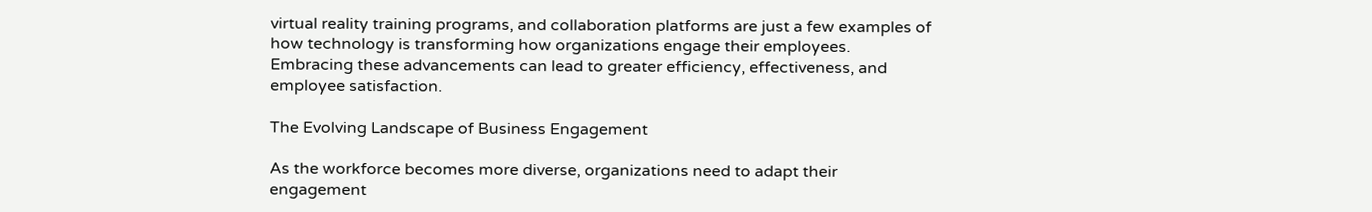virtual reality training programs, and collaboration platforms are just a few examples of how technology is transforming how organizations engage their employees. Embracing these advancements can lead to greater efficiency, effectiveness, and employee satisfaction.

The Evolving Landscape of Business Engagement

As the workforce becomes more diverse, organizations need to adapt their engagement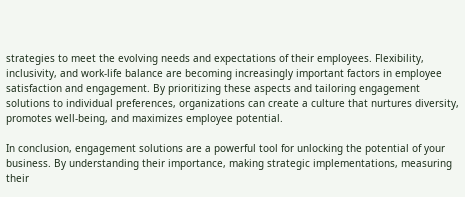strategies to meet the evolving needs and expectations of their employees. Flexibility, inclusivity, and work-life balance are becoming increasingly important factors in employee satisfaction and engagement. By prioritizing these aspects and tailoring engagement solutions to individual preferences, organizations can create a culture that nurtures diversity, promotes well-being, and maximizes employee potential.

In conclusion, engagement solutions are a powerful tool for unlocking the potential of your business. By understanding their importance, making strategic implementations, measuring their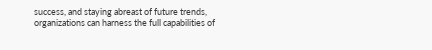success, and staying abreast of future trends, organizations can harness the full capabilities of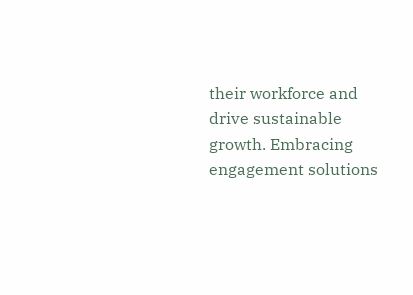their workforce and drive sustainable growth. Embracing engagement solutions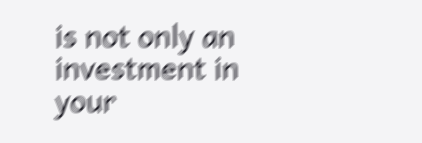is not only an investment in your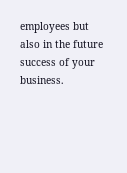employees but also in the future success of your business.